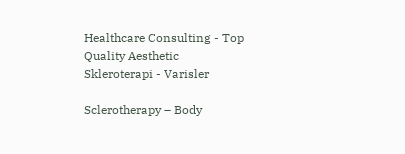Healthcare Consulting - Top Quality Aesthetic
Skleroterapi - Varisler

Sclerotherapy – Body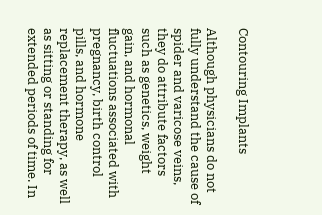Contouring Implants

Although physicians do not fully understand the cause of spider and varicose veins, they do attribute factors such as genetics, weight gain, and hormonal fluctuations associated with pregnancy, birth control pills, and hormone replacement therapy, as well as sitting or standing for extended periods of time. In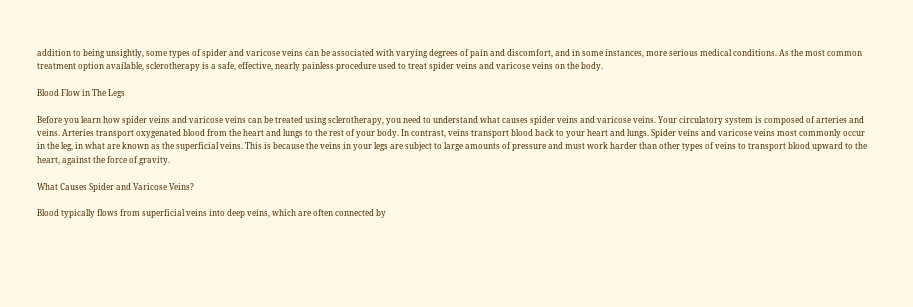addition to being unsightly, some types of spider and varicose veins can be associated with varying degrees of pain and discomfort, and in some instances, more serious medical conditions. As the most common treatment option available, sclerotherapy is a safe, effective, nearly painless procedure used to treat spider veins and varicose veins on the body.

Blood Flow in The Legs

Before you learn how spider veins and varicose veins can be treated using sclerotherapy, you need to understand what causes spider veins and varicose veins. Your circulatory system is composed of arteries and veins. Arteries transport oxygenated blood from the heart and lungs to the rest of your body. In contrast, veins transport blood back to your heart and lungs. Spider veins and varicose veins most commonly occur in the leg, in what are known as the superficial veins. This is because the veins in your legs are subject to large amounts of pressure and must work harder than other types of veins to transport blood upward to the heart, against the force of gravity.

What Causes Spider and Varicose Veins?

Blood typically flows from superficial veins into deep veins, which are often connected by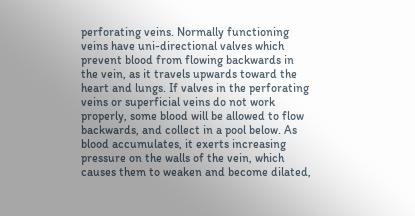perforating veins. Normally functioning veins have uni-directional valves which prevent blood from flowing backwards in the vein, as it travels upwards toward the heart and lungs. If valves in the perforating veins or superficial veins do not work properly, some blood will be allowed to flow backwards, and collect in a pool below. As blood accumulates, it exerts increasing pressure on the walls of the vein, which causes them to weaken and become dilated,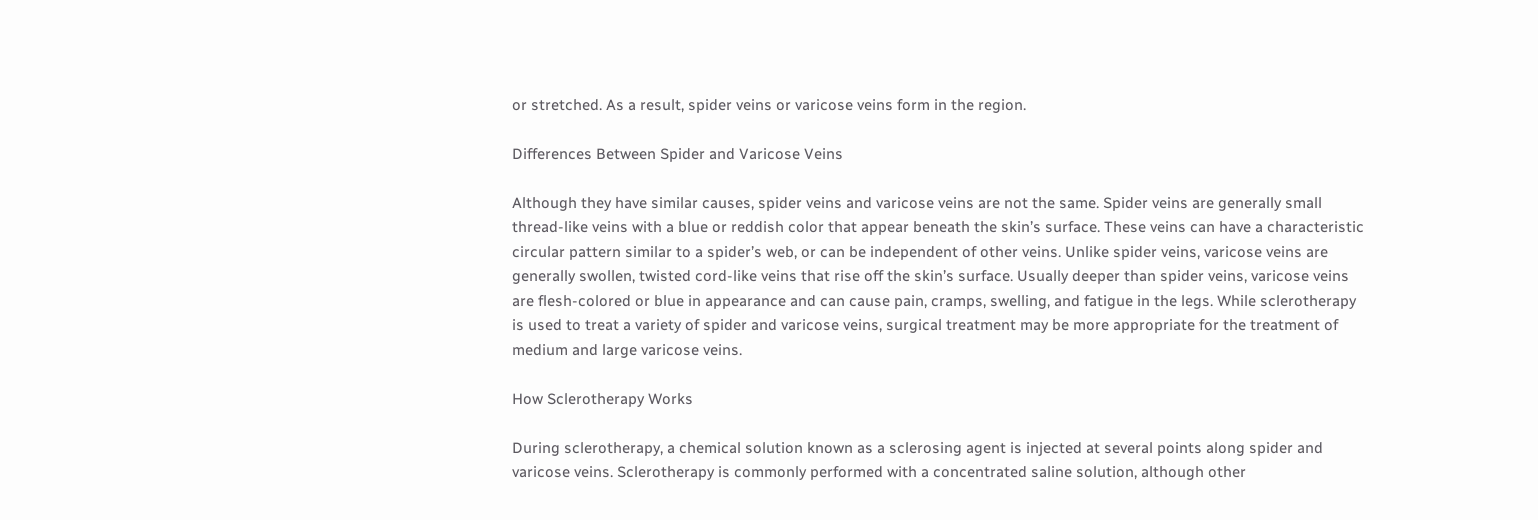or stretched. As a result, spider veins or varicose veins form in the region.

Differences Between Spider and Varicose Veins

Although they have similar causes, spider veins and varicose veins are not the same. Spider veins are generally small thread-like veins with a blue or reddish color that appear beneath the skin’s surface. These veins can have a characteristic circular pattern similar to a spider’s web, or can be independent of other veins. Unlike spider veins, varicose veins are generally swollen, twisted cord-like veins that rise off the skin’s surface. Usually deeper than spider veins, varicose veins are flesh-colored or blue in appearance and can cause pain, cramps, swelling, and fatigue in the legs. While sclerotherapy is used to treat a variety of spider and varicose veins, surgical treatment may be more appropriate for the treatment of medium and large varicose veins.

How Sclerotherapy Works

During sclerotherapy, a chemical solution known as a sclerosing agent is injected at several points along spider and varicose veins. Sclerotherapy is commonly performed with a concentrated saline solution, although other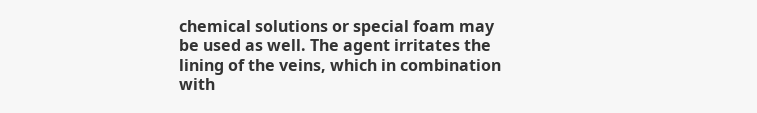chemical solutions or special foam may be used as well. The agent irritates the lining of the veins, which in combination with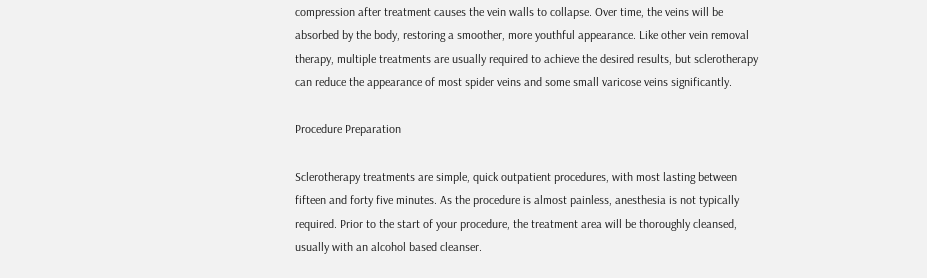compression after treatment causes the vein walls to collapse. Over time, the veins will be absorbed by the body, restoring a smoother, more youthful appearance. Like other vein removal therapy, multiple treatments are usually required to achieve the desired results, but sclerotherapy can reduce the appearance of most spider veins and some small varicose veins significantly.

Procedure Preparation

Sclerotherapy treatments are simple, quick outpatient procedures, with most lasting between fifteen and forty five minutes. As the procedure is almost painless, anesthesia is not typically required. Prior to the start of your procedure, the treatment area will be thoroughly cleansed, usually with an alcohol based cleanser.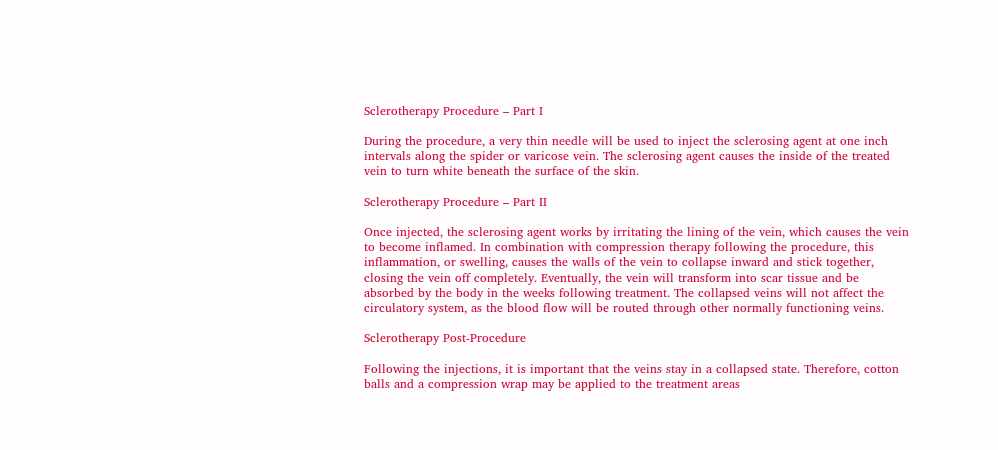Sclerotherapy Procedure – Part I

During the procedure, a very thin needle will be used to inject the sclerosing agent at one inch intervals along the spider or varicose vein. The sclerosing agent causes the inside of the treated vein to turn white beneath the surface of the skin.

Sclerotherapy Procedure – Part II

Once injected, the sclerosing agent works by irritating the lining of the vein, which causes the vein to become inflamed. In combination with compression therapy following the procedure, this inflammation, or swelling, causes the walls of the vein to collapse inward and stick together, closing the vein off completely. Eventually, the vein will transform into scar tissue and be absorbed by the body in the weeks following treatment. The collapsed veins will not affect the circulatory system, as the blood flow will be routed through other normally functioning veins.

Sclerotherapy Post-Procedure

Following the injections, it is important that the veins stay in a collapsed state. Therefore, cotton balls and a compression wrap may be applied to the treatment areas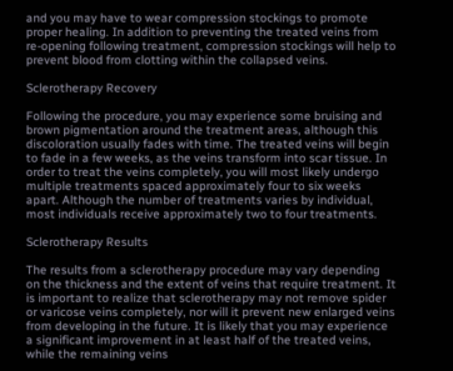and you may have to wear compression stockings to promote proper healing. In addition to preventing the treated veins from re-opening following treatment, compression stockings will help to prevent blood from clotting within the collapsed veins.

Sclerotherapy Recovery

Following the procedure, you may experience some bruising and brown pigmentation around the treatment areas, although this discoloration usually fades with time. The treated veins will begin to fade in a few weeks, as the veins transform into scar tissue. In order to treat the veins completely, you will most likely undergo multiple treatments spaced approximately four to six weeks apart. Although the number of treatments varies by individual, most individuals receive approximately two to four treatments.

Sclerotherapy Results

The results from a sclerotherapy procedure may vary depending on the thickness and the extent of veins that require treatment. It is important to realize that sclerotherapy may not remove spider or varicose veins completely, nor will it prevent new enlarged veins from developing in the future. It is likely that you may experience a significant improvement in at least half of the treated veins, while the remaining veins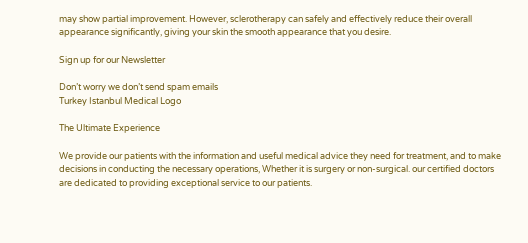may show partial improvement. However, sclerotherapy can safely and effectively reduce their overall appearance significantly, giving your skin the smooth appearance that you desire.

Sign up for our Newsletter

Don’t worry we don’t send spam emails
Turkey Istanbul Medical Logo

The Ultimate Experience

We provide our patients with the information and useful medical advice they need for treatment, and to make decisions in conducting the necessary operations, Whether it is surgery or non-surgical. our certified doctors are dedicated to providing exceptional service to our patients.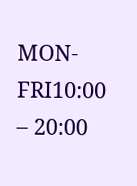MON-FRI10:00 – 20:00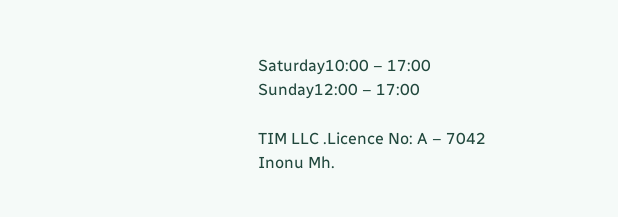Saturday10:00 – 17:00
Sunday12:00 – 17:00

TIM LLC .Licence No: A – 7042
Inonu Mh.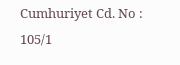Cumhuriyet Cd. No : 105/1